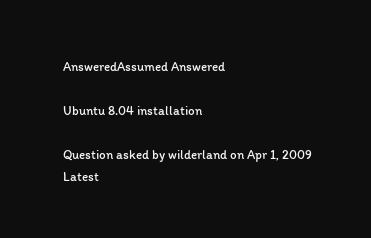AnsweredAssumed Answered

Ubuntu 8.04 installation

Question asked by wilderland on Apr 1, 2009
Latest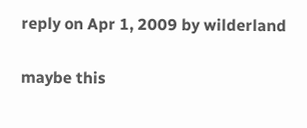reply on Apr 1, 2009 by wilderland

maybe this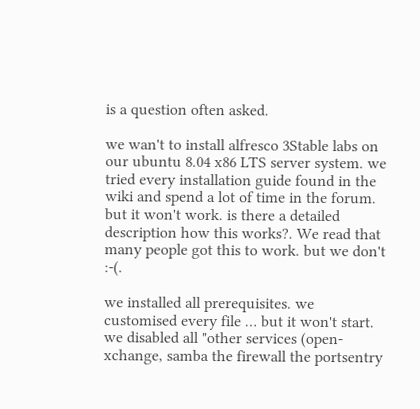is a question often asked.

we wan't to install alfresco 3Stable labs on our ubuntu 8.04 x86 LTS server system. we tried every installation guide found in the wiki and spend a lot of time in the forum. but it won't work. is there a detailed description how this works?. We read that many people got this to work. but we don't :-(.

we installed all prerequisites. we customised every file … but it won't start. we disabled all "other services (open-xchange, samba the firewall the portsentry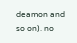deamon and so on). no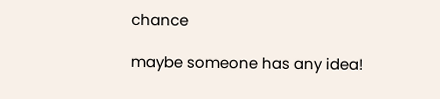chance

maybe someone has any idea!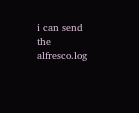i can send the alfresco.log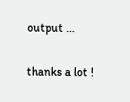output …

thanks a lot !